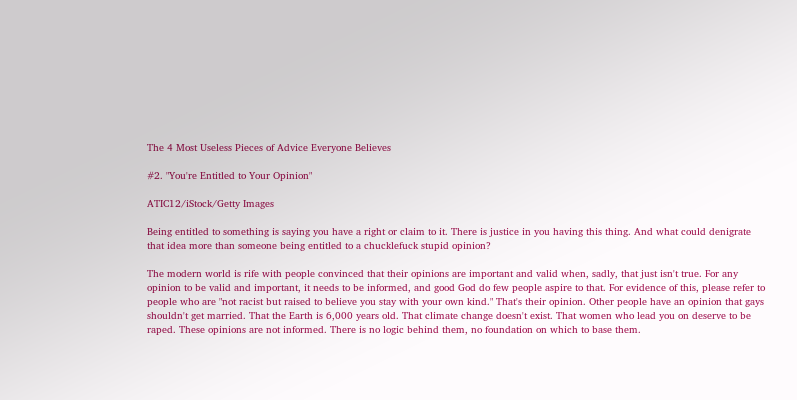The 4 Most Useless Pieces of Advice Everyone Believes

#2. "You're Entitled to Your Opinion"

ATIC12/iStock/Getty Images

Being entitled to something is saying you have a right or claim to it. There is justice in you having this thing. And what could denigrate that idea more than someone being entitled to a chucklefuck stupid opinion?

The modern world is rife with people convinced that their opinions are important and valid when, sadly, that just isn't true. For any opinion to be valid and important, it needs to be informed, and good God do few people aspire to that. For evidence of this, please refer to people who are "not racist but raised to believe you stay with your own kind." That's their opinion. Other people have an opinion that gays shouldn't get married. That the Earth is 6,000 years old. That climate change doesn't exist. That women who lead you on deserve to be raped. These opinions are not informed. There is no logic behind them, no foundation on which to base them.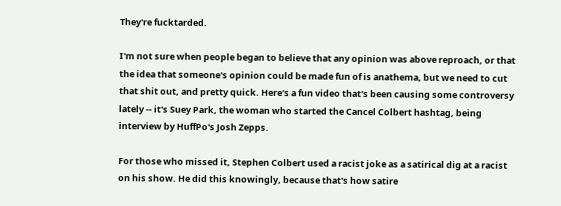They're fucktarded.

I'm not sure when people began to believe that any opinion was above reproach, or that the idea that someone's opinion could be made fun of is anathema, but we need to cut that shit out, and pretty quick. Here's a fun video that's been causing some controversy lately -- it's Suey Park, the woman who started the Cancel Colbert hashtag, being interview by HuffPo's Josh Zepps.

For those who missed it, Stephen Colbert used a racist joke as a satirical dig at a racist on his show. He did this knowingly, because that's how satire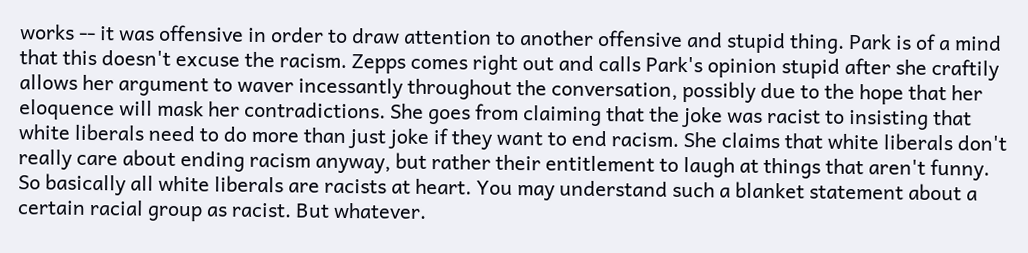works -- it was offensive in order to draw attention to another offensive and stupid thing. Park is of a mind that this doesn't excuse the racism. Zepps comes right out and calls Park's opinion stupid after she craftily allows her argument to waver incessantly throughout the conversation, possibly due to the hope that her eloquence will mask her contradictions. She goes from claiming that the joke was racist to insisting that white liberals need to do more than just joke if they want to end racism. She claims that white liberals don't really care about ending racism anyway, but rather their entitlement to laugh at things that aren't funny. So basically all white liberals are racists at heart. You may understand such a blanket statement about a certain racial group as racist. But whatever.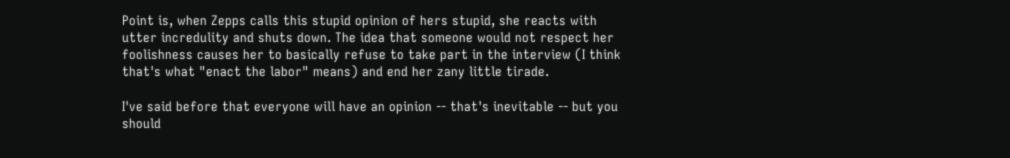Point is, when Zepps calls this stupid opinion of hers stupid, she reacts with utter incredulity and shuts down. The idea that someone would not respect her foolishness causes her to basically refuse to take part in the interview (I think that's what "enact the labor" means) and end her zany little tirade.

I've said before that everyone will have an opinion -- that's inevitable -- but you should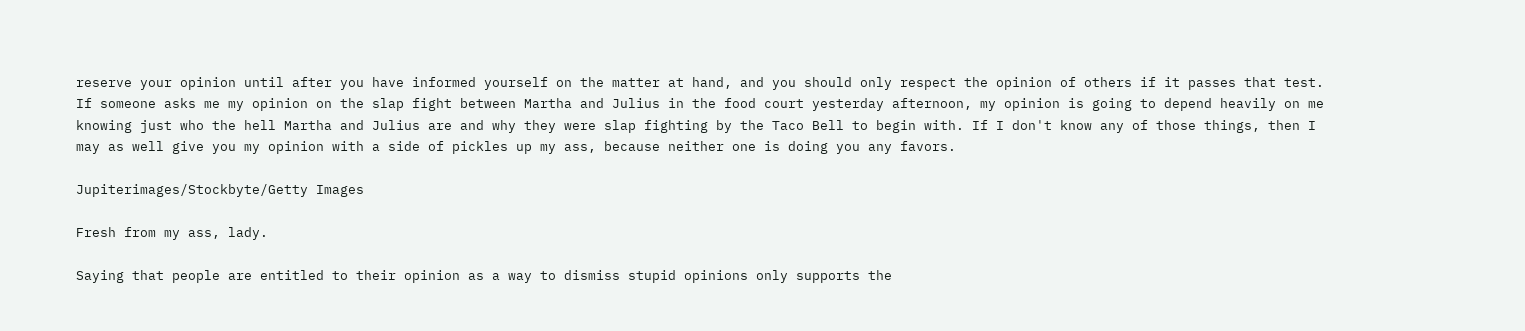reserve your opinion until after you have informed yourself on the matter at hand, and you should only respect the opinion of others if it passes that test. If someone asks me my opinion on the slap fight between Martha and Julius in the food court yesterday afternoon, my opinion is going to depend heavily on me knowing just who the hell Martha and Julius are and why they were slap fighting by the Taco Bell to begin with. If I don't know any of those things, then I may as well give you my opinion with a side of pickles up my ass, because neither one is doing you any favors.

Jupiterimages/Stockbyte/Getty Images

Fresh from my ass, lady.

Saying that people are entitled to their opinion as a way to dismiss stupid opinions only supports the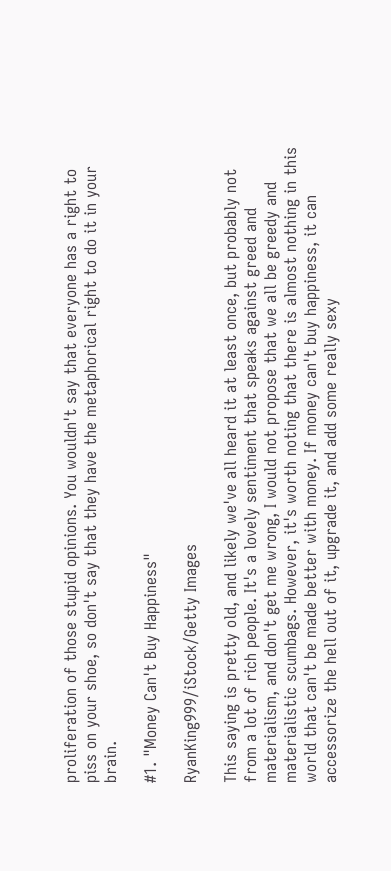proliferation of those stupid opinions. You wouldn't say that everyone has a right to piss on your shoe, so don't say that they have the metaphorical right to do it in your brain.

#1. "Money Can't Buy Happiness"

RyanKing999/iStock/Getty Images

This saying is pretty old, and likely we've all heard it at least once, but probably not from a lot of rich people. It's a lovely sentiment that speaks against greed and materialism, and don't get me wrong, I would not propose that we all be greedy and materialistic scumbags. However, it's worth noting that there is almost nothing in this world that can't be made better with money. If money can't buy happiness, it can accessorize the hell out of it, upgrade it, and add some really sexy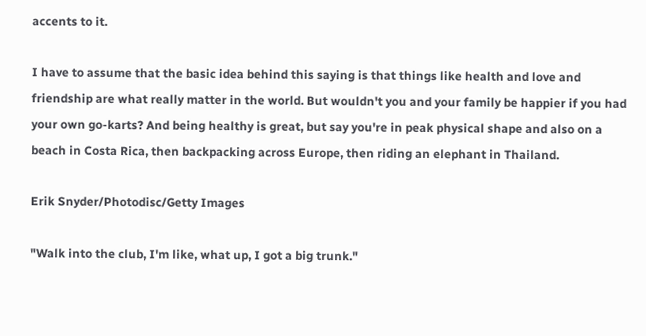accents to it.

I have to assume that the basic idea behind this saying is that things like health and love and friendship are what really matter in the world. But wouldn't you and your family be happier if you had your own go-karts? And being healthy is great, but say you're in peak physical shape and also on a beach in Costa Rica, then backpacking across Europe, then riding an elephant in Thailand.

Erik Snyder/Photodisc/Getty Images

"Walk into the club, I'm like, what up, I got a big trunk."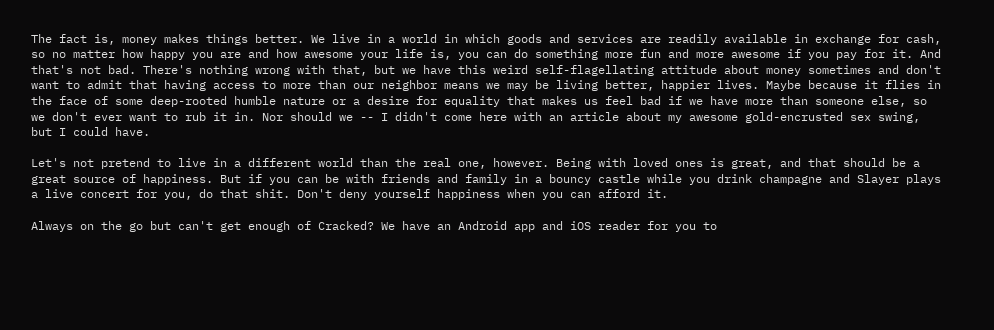The fact is, money makes things better. We live in a world in which goods and services are readily available in exchange for cash, so no matter how happy you are and how awesome your life is, you can do something more fun and more awesome if you pay for it. And that's not bad. There's nothing wrong with that, but we have this weird self-flagellating attitude about money sometimes and don't want to admit that having access to more than our neighbor means we may be living better, happier lives. Maybe because it flies in the face of some deep-rooted humble nature or a desire for equality that makes us feel bad if we have more than someone else, so we don't ever want to rub it in. Nor should we -- I didn't come here with an article about my awesome gold-encrusted sex swing, but I could have.

Let's not pretend to live in a different world than the real one, however. Being with loved ones is great, and that should be a great source of happiness. But if you can be with friends and family in a bouncy castle while you drink champagne and Slayer plays a live concert for you, do that shit. Don't deny yourself happiness when you can afford it.

Always on the go but can't get enough of Cracked? We have an Android app and iOS reader for you to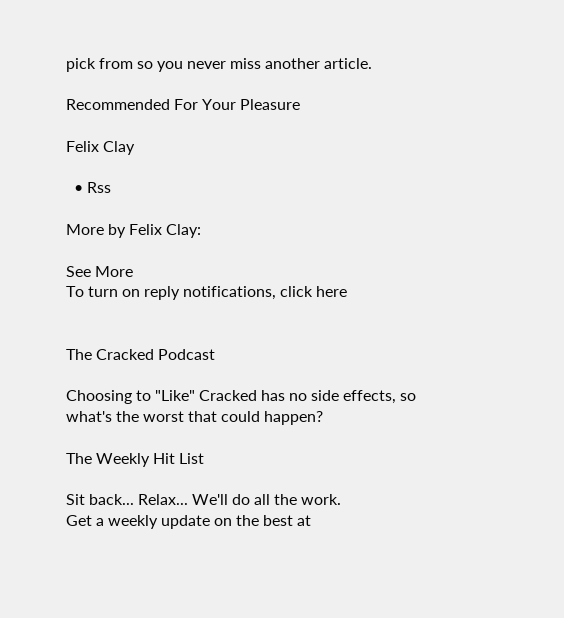pick from so you never miss another article.

Recommended For Your Pleasure

Felix Clay

  • Rss

More by Felix Clay:

See More
To turn on reply notifications, click here


The Cracked Podcast

Choosing to "Like" Cracked has no side effects, so what's the worst that could happen?

The Weekly Hit List

Sit back... Relax... We'll do all the work.
Get a weekly update on the best at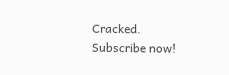Cracked. Subscribe now!